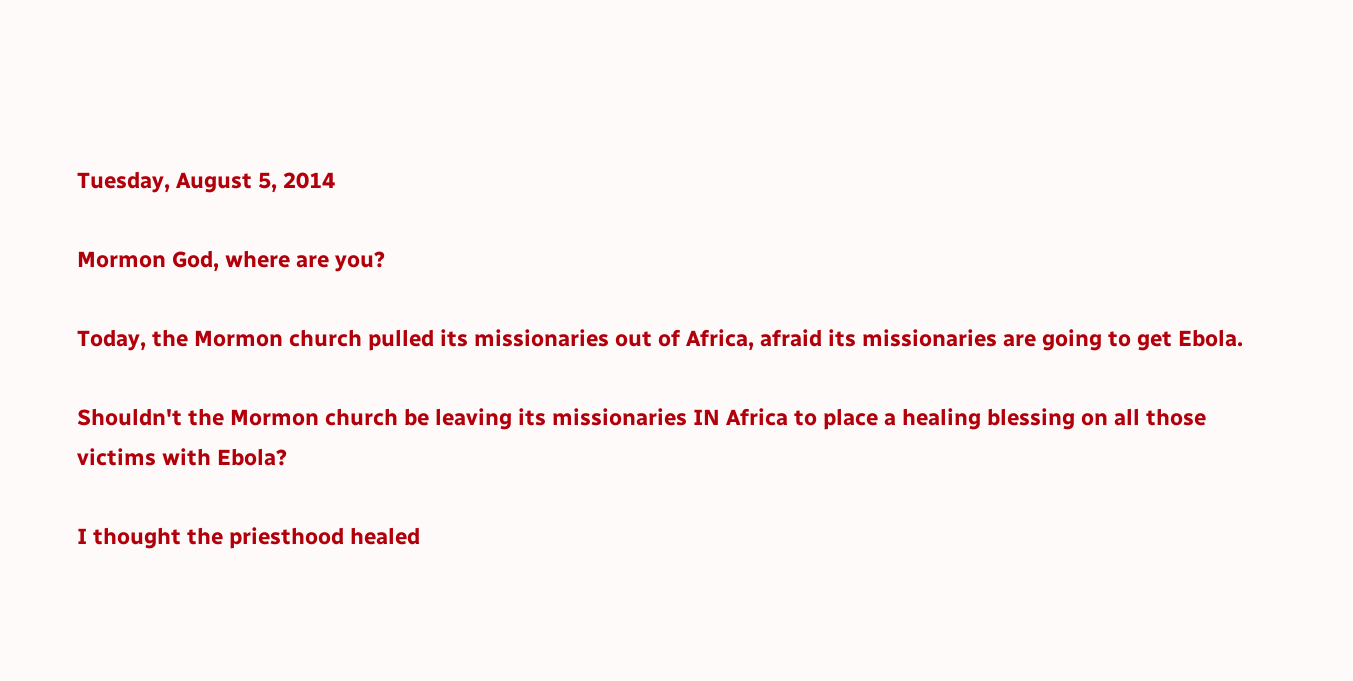Tuesday, August 5, 2014

Mormon God, where are you?

Today, the Mormon church pulled its missionaries out of Africa, afraid its missionaries are going to get Ebola.

Shouldn't the Mormon church be leaving its missionaries IN Africa to place a healing blessing on all those victims with Ebola?

I thought the priesthood healed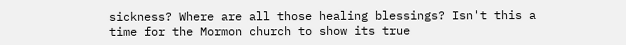sickness? Where are all those healing blessings? Isn't this a time for the Mormon church to show its true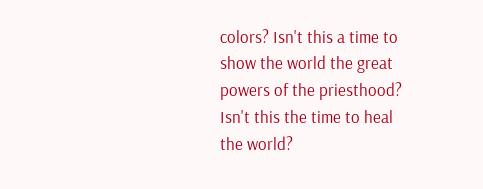colors? Isn't this a time to show the world the great powers of the priesthood? Isn't this the time to heal the world?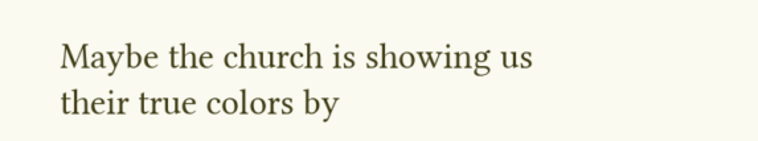Maybe the church is showing us their true colors by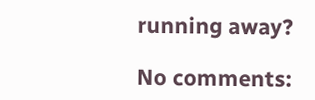running away?

No comments: